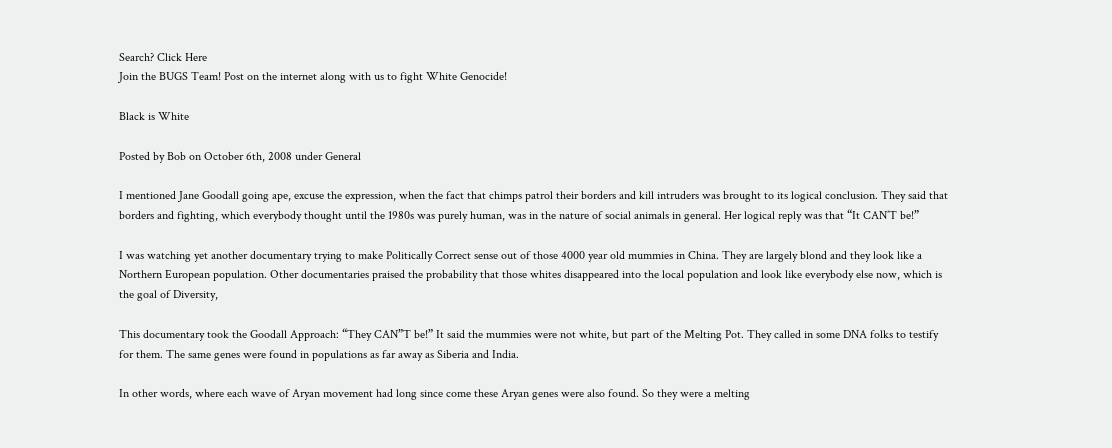Search? Click Here
Join the BUGS Team! Post on the internet along with us to fight White Genocide!

Black is White

Posted by Bob on October 6th, 2008 under General

I mentioned Jane Goodall going ape, excuse the expression, when the fact that chimps patrol their borders and kill intruders was brought to its logical conclusion. They said that borders and fighting, which everybody thought until the 1980s was purely human, was in the nature of social animals in general. Her logical reply was that “It CAN’T be!”

I was watching yet another documentary trying to make Politically Correct sense out of those 4000 year old mummies in China. They are largely blond and they look like a Northern European population. Other documentaries praised the probability that those whites disappeared into the local population and look like everybody else now, which is the goal of Diversity,

This documentary took the Goodall Approach: “They CAN”T be!” It said the mummies were not white, but part of the Melting Pot. They called in some DNA folks to testify for them. The same genes were found in populations as far away as Siberia and India.

In other words, where each wave of Aryan movement had long since come these Aryan genes were also found. So they were a melting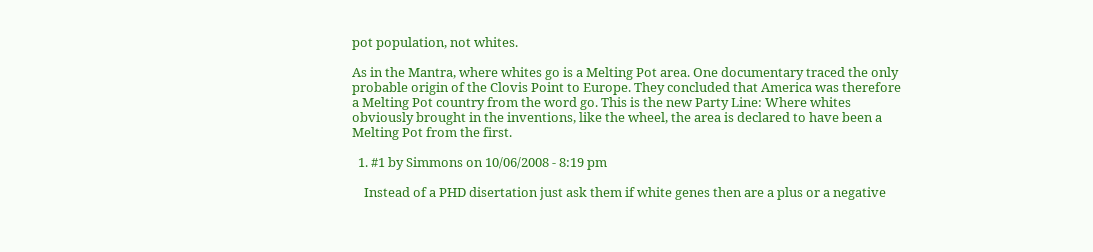pot population, not whites.

As in the Mantra, where whites go is a Melting Pot area. One documentary traced the only probable origin of the Clovis Point to Europe. They concluded that America was therefore a Melting Pot country from the word go. This is the new Party Line: Where whites obviously brought in the inventions, like the wheel, the area is declared to have been a Melting Pot from the first.

  1. #1 by Simmons on 10/06/2008 - 8:19 pm

    Instead of a PHD disertation just ask them if white genes then are a plus or a negative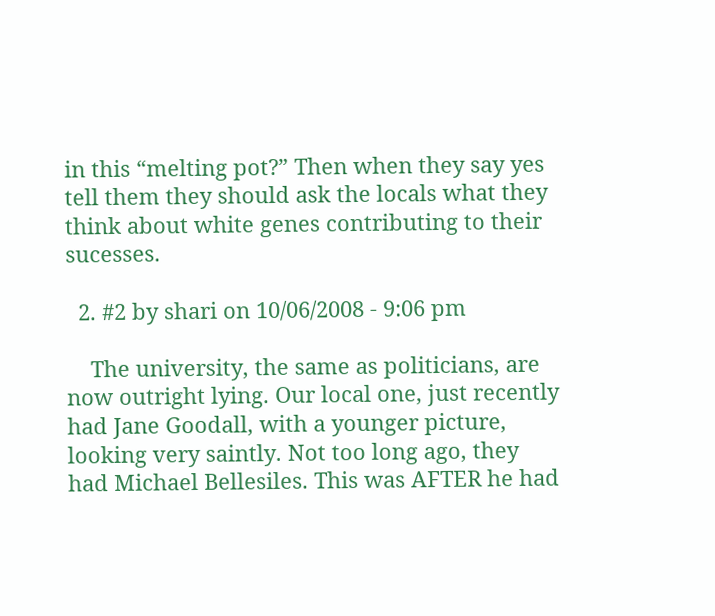in this “melting pot?” Then when they say yes tell them they should ask the locals what they think about white genes contributing to their sucesses.

  2. #2 by shari on 10/06/2008 - 9:06 pm

    The university, the same as politicians, are now outright lying. Our local one, just recently had Jane Goodall, with a younger picture, looking very saintly. Not too long ago, they had Michael Bellesiles. This was AFTER he had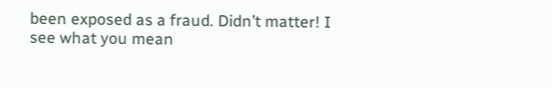been exposed as a fraud. Didn’t matter! I see what you mean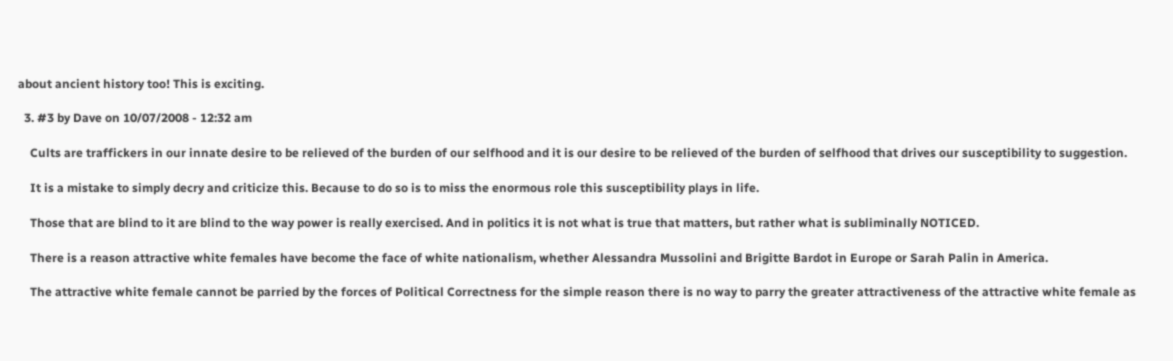about ancient history too! This is exciting.

  3. #3 by Dave on 10/07/2008 - 12:32 am

    Cults are traffickers in our innate desire to be relieved of the burden of our selfhood and it is our desire to be relieved of the burden of selfhood that drives our susceptibility to suggestion.

    It is a mistake to simply decry and criticize this. Because to do so is to miss the enormous role this susceptibility plays in life.

    Those that are blind to it are blind to the way power is really exercised. And in politics it is not what is true that matters, but rather what is subliminally NOTICED.

    There is a reason attractive white females have become the face of white nationalism, whether Alessandra Mussolini and Brigitte Bardot in Europe or Sarah Palin in America.

    The attractive white female cannot be parried by the forces of Political Correctness for the simple reason there is no way to parry the greater attractiveness of the attractive white female as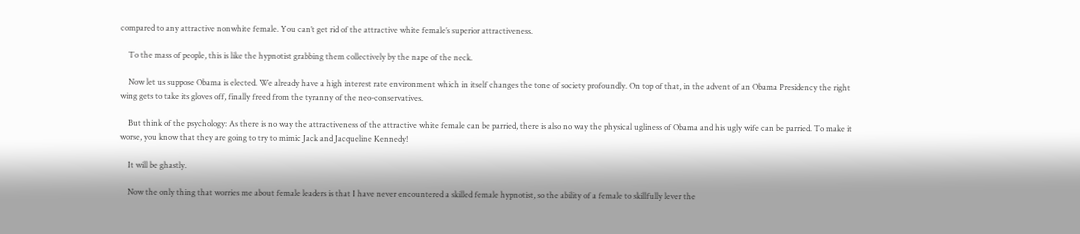compared to any attractive nonwhite female. You can’t get rid of the attractive white female’s superior attractiveness.

    To the mass of people, this is like the hypnotist grabbing them collectively by the nape of the neck.

    Now let us suppose Obama is elected. We already have a high interest rate environment which in itself changes the tone of society profoundly. On top of that, in the advent of an Obama Presidency the right wing gets to take its gloves off, finally freed from the tyranny of the neo-conservatives.

    But think of the psychology: As there is no way the attractiveness of the attractive white female can be parried, there is also no way the physical ugliness of Obama and his ugly wife can be parried. To make it worse, you know that they are going to try to mimic Jack and Jacqueline Kennedy!

    It will be ghastly.

    Now the only thing that worries me about female leaders is that I have never encountered a skilled female hypnotist, so the ability of a female to skillfully lever the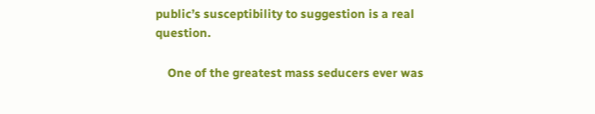public’s susceptibility to suggestion is a real question.

    One of the greatest mass seducers ever was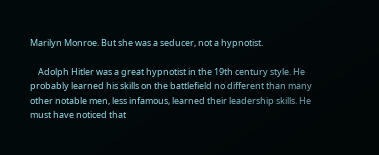Marilyn Monroe. But she was a seducer, not a hypnotist.

    Adolph Hitler was a great hypnotist in the 19th century style. He probably learned his skills on the battlefield no different than many other notable men, less infamous, learned their leadership skills. He must have noticed that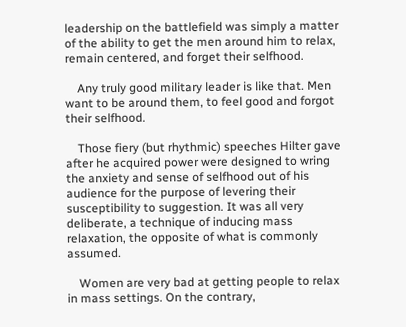leadership on the battlefield was simply a matter of the ability to get the men around him to relax, remain centered, and forget their selfhood.

    Any truly good military leader is like that. Men want to be around them, to feel good and forgot their selfhood.

    Those fiery (but rhythmic) speeches Hilter gave after he acquired power were designed to wring the anxiety and sense of selfhood out of his audience for the purpose of levering their susceptibility to suggestion. It was all very deliberate, a technique of inducing mass relaxation, the opposite of what is commonly assumed.

    Women are very bad at getting people to relax in mass settings. On the contrary,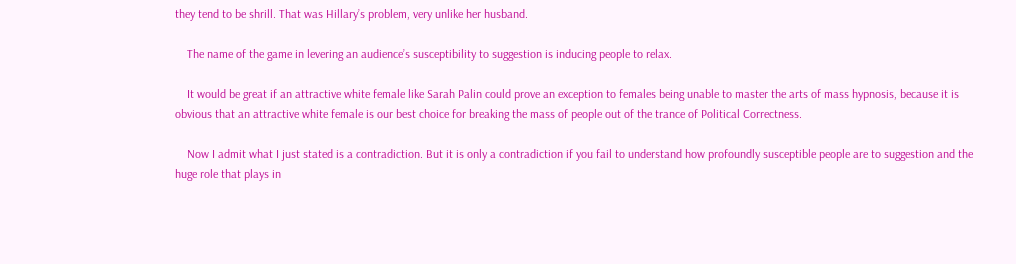they tend to be shrill. That was Hillary’s problem, very unlike her husband.

    The name of the game in levering an audience’s susceptibility to suggestion is inducing people to relax.

    It would be great if an attractive white female like Sarah Palin could prove an exception to females being unable to master the arts of mass hypnosis, because it is obvious that an attractive white female is our best choice for breaking the mass of people out of the trance of Political Correctness.

    Now I admit what I just stated is a contradiction. But it is only a contradiction if you fail to understand how profoundly susceptible people are to suggestion and the huge role that plays in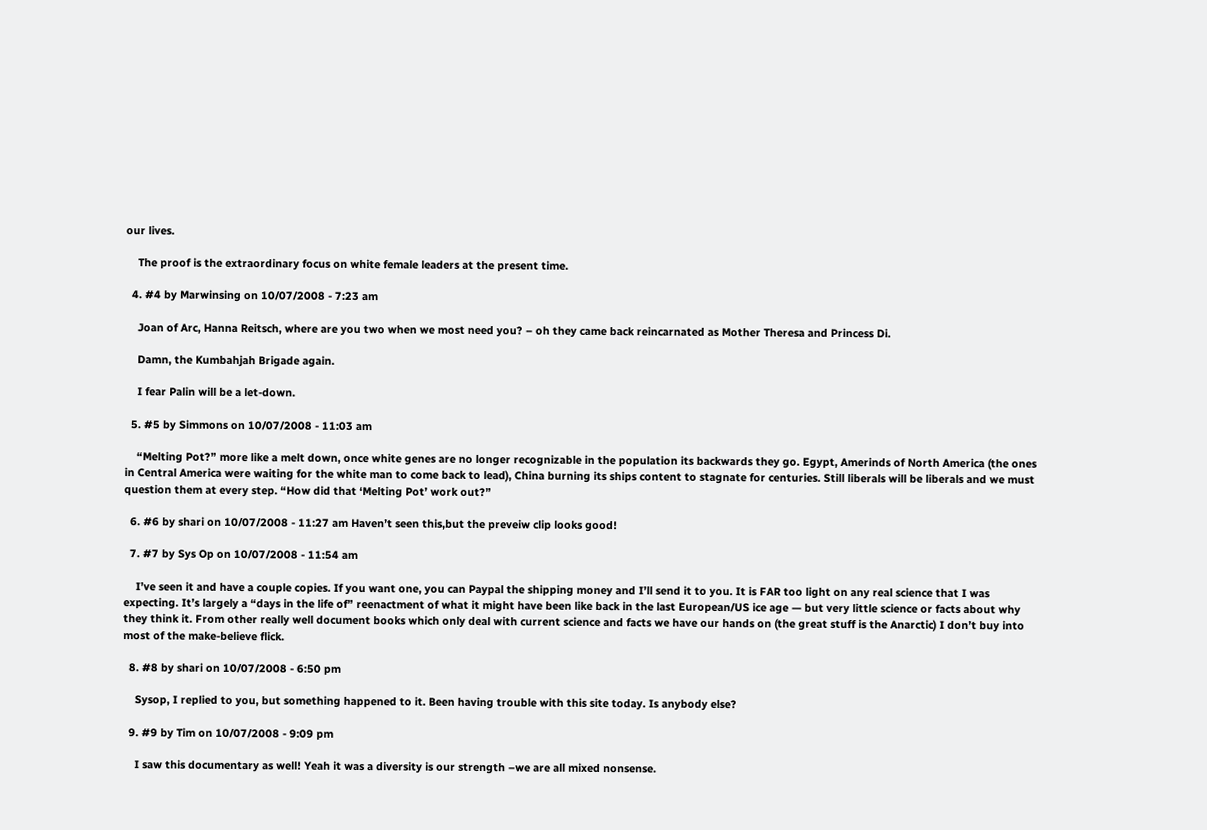our lives.

    The proof is the extraordinary focus on white female leaders at the present time.

  4. #4 by Marwinsing on 10/07/2008 - 7:23 am

    Joan of Arc, Hanna Reitsch, where are you two when we most need you? – oh they came back reincarnated as Mother Theresa and Princess Di.

    Damn, the Kumbahjah Brigade again.

    I fear Palin will be a let-down.

  5. #5 by Simmons on 10/07/2008 - 11:03 am

    “Melting Pot?” more like a melt down, once white genes are no longer recognizable in the population its backwards they go. Egypt, Amerinds of North America (the ones in Central America were waiting for the white man to come back to lead), China burning its ships content to stagnate for centuries. Still liberals will be liberals and we must question them at every step. “How did that ‘Melting Pot’ work out?”

  6. #6 by shari on 10/07/2008 - 11:27 am Haven’t seen this,but the preveiw clip looks good!

  7. #7 by Sys Op on 10/07/2008 - 11:54 am

    I’ve seen it and have a couple copies. If you want one, you can Paypal the shipping money and I’ll send it to you. It is FAR too light on any real science that I was expecting. It’s largely a “days in the life of” reenactment of what it might have been like back in the last European/US ice age — but very little science or facts about why they think it. From other really well document books which only deal with current science and facts we have our hands on (the great stuff is the Anarctic) I don’t buy into most of the make-believe flick.

  8. #8 by shari on 10/07/2008 - 6:50 pm

    Sysop, I replied to you, but something happened to it. Been having trouble with this site today. Is anybody else?

  9. #9 by Tim on 10/07/2008 - 9:09 pm

    I saw this documentary as well! Yeah it was a diversity is our strength –we are all mixed nonsense.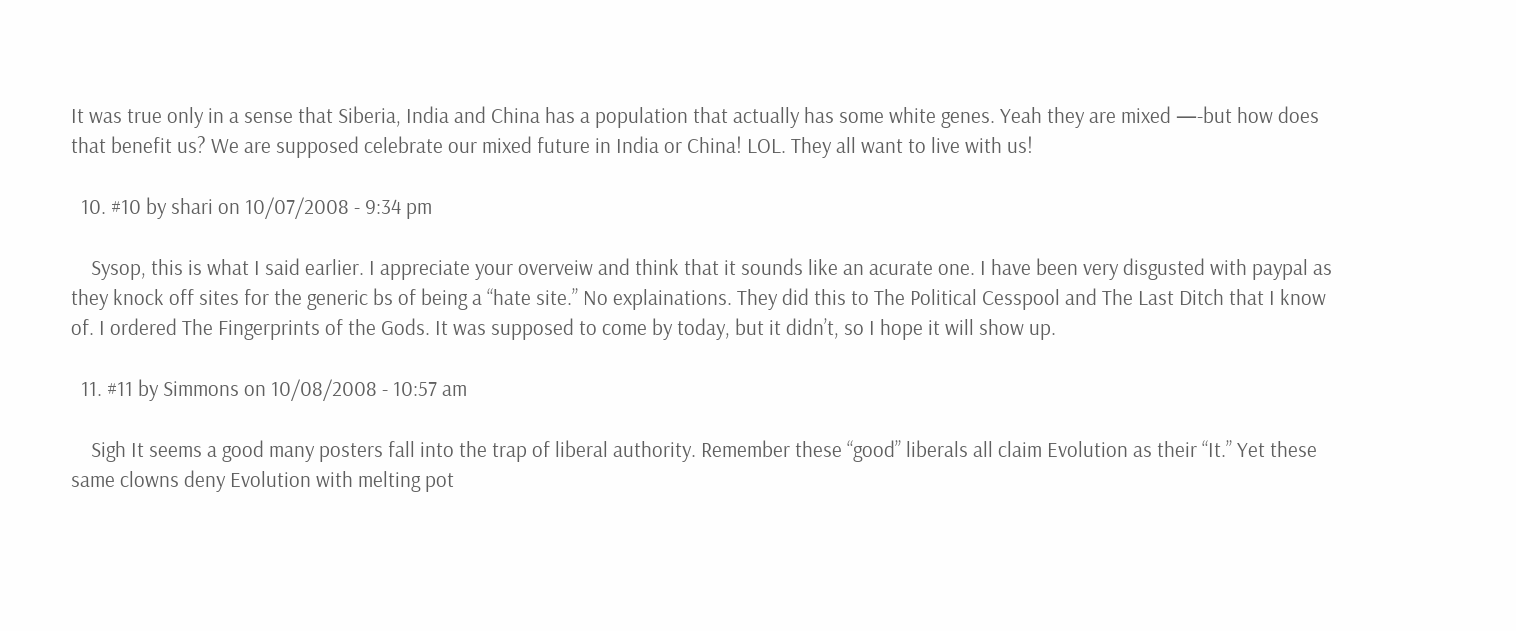It was true only in a sense that Siberia, India and China has a population that actually has some white genes. Yeah they are mixed —-but how does that benefit us? We are supposed celebrate our mixed future in India or China! LOL. They all want to live with us!

  10. #10 by shari on 10/07/2008 - 9:34 pm

    Sysop, this is what I said earlier. I appreciate your overveiw and think that it sounds like an acurate one. I have been very disgusted with paypal as they knock off sites for the generic bs of being a “hate site.” No explainations. They did this to The Political Cesspool and The Last Ditch that I know of. I ordered The Fingerprints of the Gods. It was supposed to come by today, but it didn’t, so I hope it will show up.

  11. #11 by Simmons on 10/08/2008 - 10:57 am

    Sigh It seems a good many posters fall into the trap of liberal authority. Remember these “good” liberals all claim Evolution as their “It.” Yet these same clowns deny Evolution with melting pot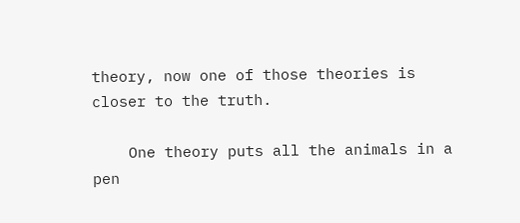theory, now one of those theories is closer to the truth.

    One theory puts all the animals in a pen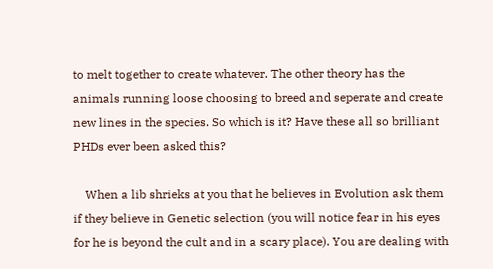to melt together to create whatever. The other theory has the animals running loose choosing to breed and seperate and create new lines in the species. So which is it? Have these all so brilliant PHDs ever been asked this?

    When a lib shrieks at you that he believes in Evolution ask them if they believe in Genetic selection (you will notice fear in his eyes for he is beyond the cult and in a scary place). You are dealing with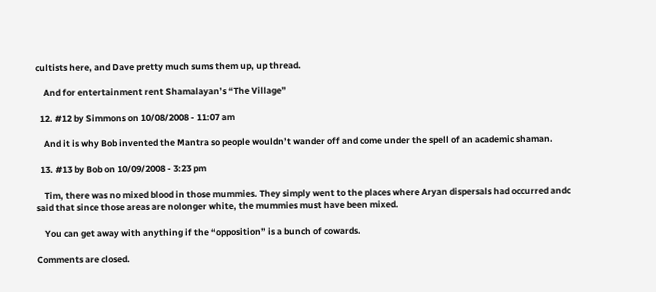cultists here, and Dave pretty much sums them up, up thread.

    And for entertainment rent Shamalayan’s “The Village”

  12. #12 by Simmons on 10/08/2008 - 11:07 am

    And it is why Bob invented the Mantra so people wouldn’t wander off and come under the spell of an academic shaman.

  13. #13 by Bob on 10/09/2008 - 3:23 pm

    Tim, there was no mixed blood in those mummies. They simply went to the places where Aryan dispersals had occurred andc said that since those areas are nolonger white, the mummies must have been mixed.

    You can get away with anything if the “opposition” is a bunch of cowards.

Comments are closed.